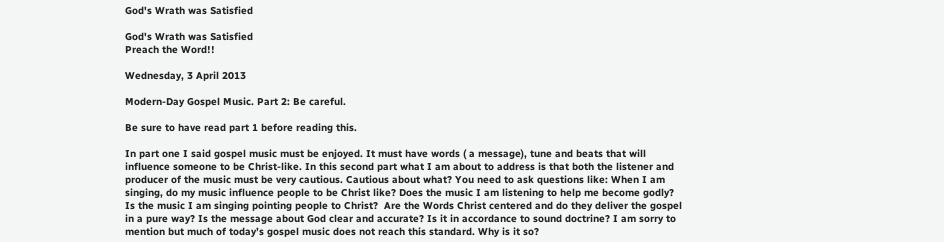God's Wrath was Satisfied

God's Wrath was Satisfied
Preach the Word!!

Wednesday, 3 April 2013

Modern-Day Gospel Music. Part 2: Be careful.

Be sure to have read part 1 before reading this.

In part one I said gospel music must be enjoyed. It must have words ( a message), tune and beats that will influence someone to be Christ-like. In this second part what I am about to address is that both the listener and producer of the music must be very cautious. Cautious about what? You need to ask questions like: When I am singing, do my music influence people to be Christ like? Does the music I am listening to help me become godly? Is the music I am singing pointing people to Christ?  Are the Words Christ centered and do they deliver the gospel in a pure way? Is the message about God clear and accurate? Is it in accordance to sound doctrine? I am sorry to mention but much of today’s gospel music does not reach this standard. Why is it so?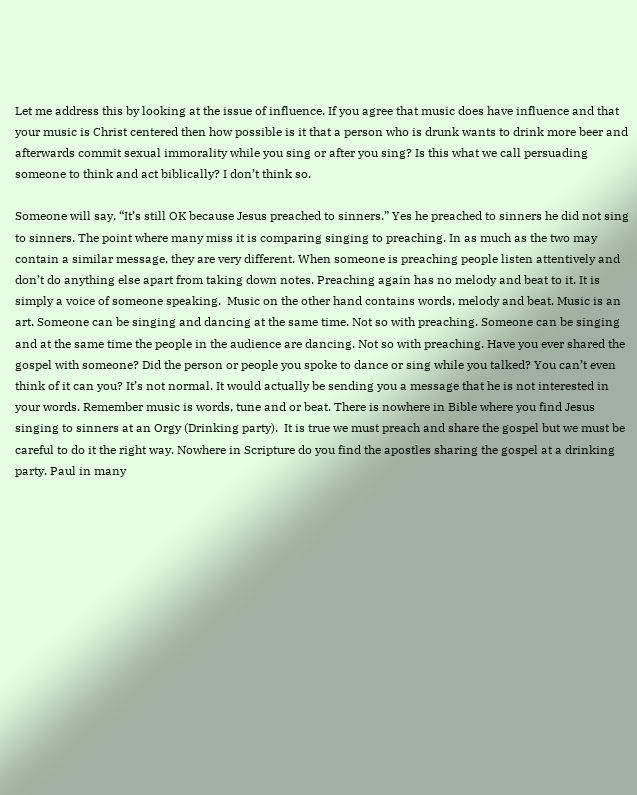Let me address this by looking at the issue of influence. If you agree that music does have influence and that your music is Christ centered then how possible is it that a person who is drunk wants to drink more beer and afterwards commit sexual immorality while you sing or after you sing? Is this what we call persuading someone to think and act biblically? I don’t think so.

Someone will say, “It’s still OK because Jesus preached to sinners.” Yes he preached to sinners he did not sing to sinners. The point where many miss it is comparing singing to preaching. In as much as the two may contain a similar message, they are very different. When someone is preaching people listen attentively and don’t do anything else apart from taking down notes. Preaching again has no melody and beat to it. It is simply a voice of someone speaking.  Music on the other hand contains words, melody and beat. Music is an art. Someone can be singing and dancing at the same time. Not so with preaching. Someone can be singing and at the same time the people in the audience are dancing. Not so with preaching. Have you ever shared the gospel with someone? Did the person or people you spoke to dance or sing while you talked? You can’t even think of it can you? It’s not normal. It would actually be sending you a message that he is not interested in your words. Remember music is words, tune and or beat. There is nowhere in Bible where you find Jesus singing to sinners at an Orgy (Drinking party).  It is true we must preach and share the gospel but we must be careful to do it the right way. Nowhere in Scripture do you find the apostles sharing the gospel at a drinking party. Paul in many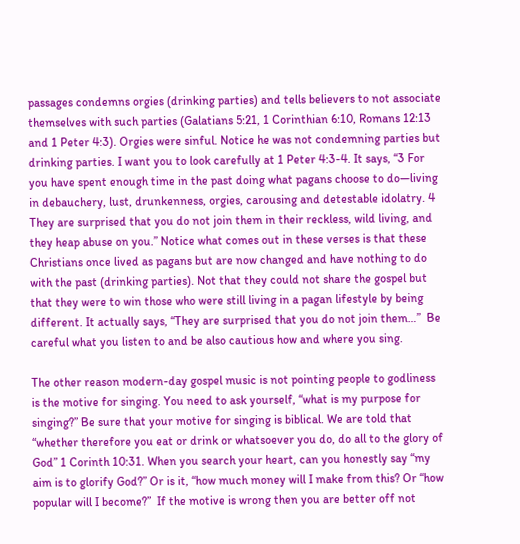passages condemns orgies (drinking parties) and tells believers to not associate themselves with such parties (Galatians 5:21, 1 Corinthian 6:10, Romans 12:13 and 1 Peter 4:3). Orgies were sinful. Notice he was not condemning parties but drinking parties. I want you to look carefully at 1 Peter 4:3-4. It says, “3 For you have spent enough time in the past doing what pagans choose to do—living in debauchery, lust, drunkenness, orgies, carousing and detestable idolatry. 4 They are surprised that you do not join them in their reckless, wild living, and they heap abuse on you.” Notice what comes out in these verses is that these Christians once lived as pagans but are now changed and have nothing to do with the past (drinking parties). Not that they could not share the gospel but that they were to win those who were still living in a pagan lifestyle by being different. It actually says, “They are surprised that you do not join them…”  Be careful what you listen to and be also cautious how and where you sing.

The other reason modern-day gospel music is not pointing people to godliness is the motive for singing. You need to ask yourself, “what is my purpose for singing?” Be sure that your motive for singing is biblical. We are told that “whether therefore you eat or drink or whatsoever you do, do all to the glory of God” 1 Corinth 10:31. When you search your heart, can you honestly say “my aim is to glorify God?” Or is it, “how much money will I make from this? Or “how popular will I become?”  If the motive is wrong then you are better off not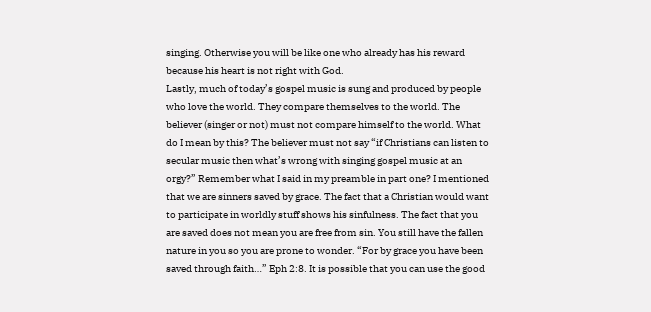singing. Otherwise you will be like one who already has his reward because his heart is not right with God.
Lastly, much of today’s gospel music is sung and produced by people who love the world. They compare themselves to the world. The believer (singer or not) must not compare himself to the world. What do I mean by this? The believer must not say “if Christians can listen to secular music then what’s wrong with singing gospel music at an orgy?” Remember what I said in my preamble in part one? I mentioned that we are sinners saved by grace. The fact that a Christian would want to participate in worldly stuff shows his sinfulness. The fact that you are saved does not mean you are free from sin. You still have the fallen nature in you so you are prone to wonder. “For by grace you have been saved through faith…” Eph 2:8. It is possible that you can use the good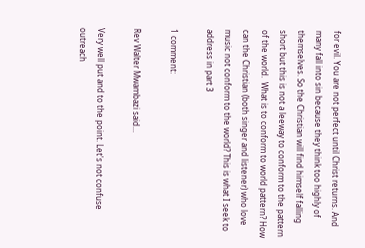for evil. You are not perfect until Christ returns. And many fall into sin because they think too highly of themselves. So the Christian will find himself falling short but this is not a leeway to conform to the pattern of the world.  What is to conform to world pattern? How can the Christian (both singer and listener) who love music not conform to the world? This is what I seek to address in part 3

1 comment:

Rev Walter Mwambazi said...

Very well put and to the point. Let's not confuse outreach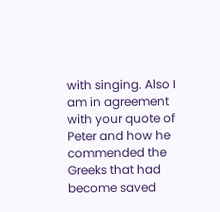with singing. Also I am in agreement with your quote of Peter and how he commended the Greeks that had become saved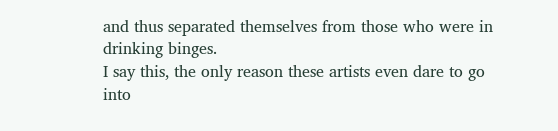and thus separated themselves from those who were in drinking binges.
I say this, the only reason these artists even dare to go into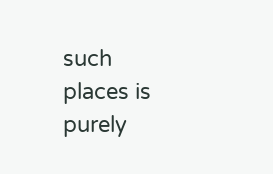such places is purely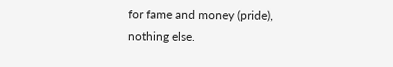for fame and money (pride), nothing else.